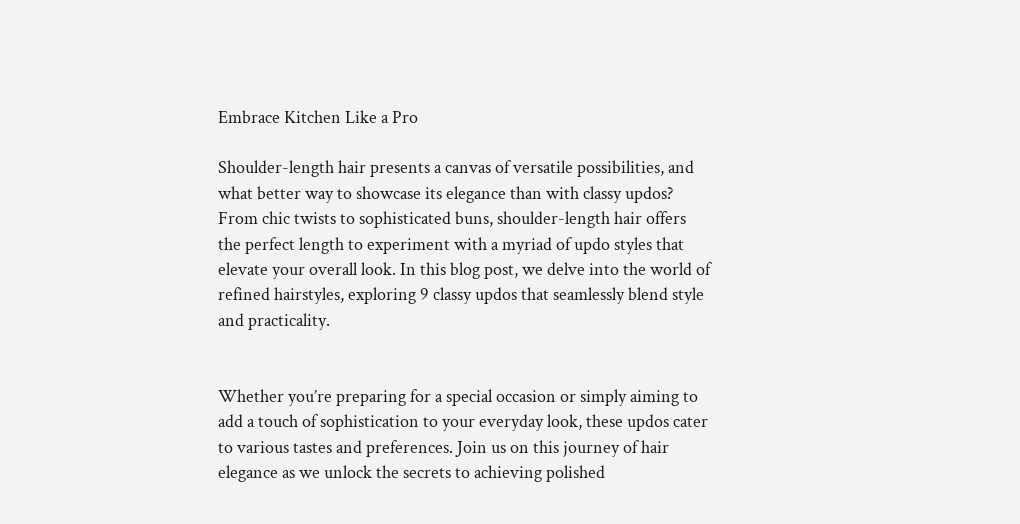Embrace Kitchen Like a Pro

Shoulder-length hair presents a canvas of versatile possibilities, and what better way to showcase its elegance than with classy updos? From chic twists to sophisticated buns, shoulder-length hair offers the perfect length to experiment with a myriad of updo styles that elevate your overall look. In this blog post, we delve into the world of refined hairstyles, exploring 9 classy updos that seamlessly blend style and practicality.


Whether you’re preparing for a special occasion or simply aiming to add a touch of sophistication to your everyday look, these updos cater to various tastes and preferences. Join us on this journey of hair elegance as we unlock the secrets to achieving polished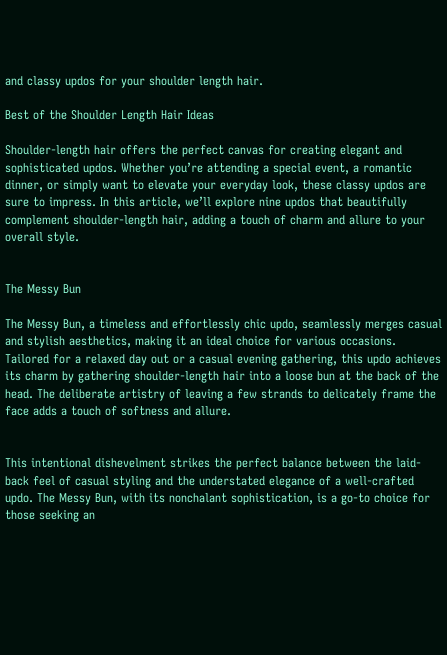and classy updos for your shoulder length hair.

Best of the Shoulder Length Hair Ideas

Shoulder-length hair offers the perfect canvas for creating elegant and sophisticated updos. Whether you’re attending a special event, a romantic dinner, or simply want to elevate your everyday look, these classy updos are sure to impress. In this article, we’ll explore nine updos that beautifully complement shoulder-length hair, adding a touch of charm and allure to your overall style.


The Messy Bun

The Messy Bun, a timeless and effortlessly chic updo, seamlessly merges casual and stylish aesthetics, making it an ideal choice for various occasions. Tailored for a relaxed day out or a casual evening gathering, this updo achieves its charm by gathering shoulder-length hair into a loose bun at the back of the head. The deliberate artistry of leaving a few strands to delicately frame the face adds a touch of softness and allure.


This intentional dishevelment strikes the perfect balance between the laid-back feel of casual styling and the understated elegance of a well-crafted updo. The Messy Bun, with its nonchalant sophistication, is a go-to choice for those seeking an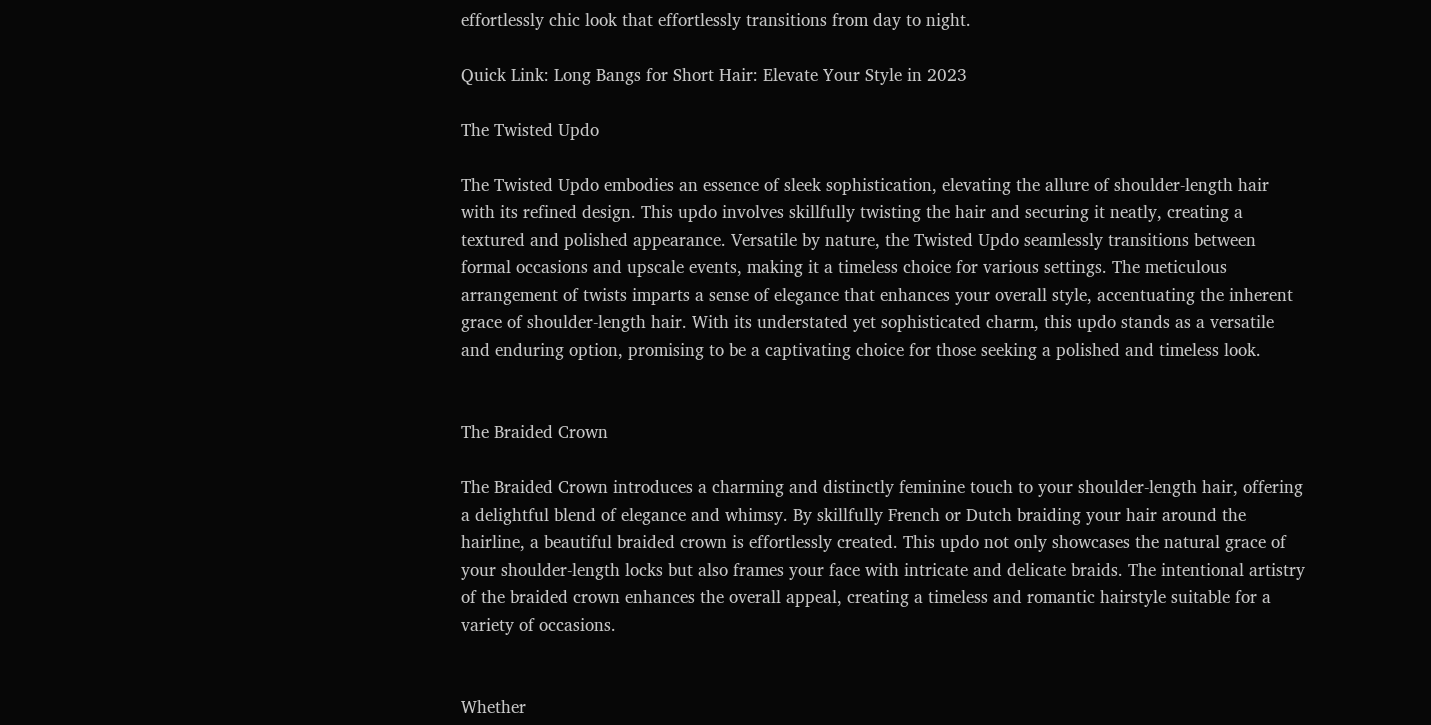effortlessly chic look that effortlessly transitions from day to night.

Quick Link: Long Bangs for Short Hair: Elevate Your Style in 2023

The Twisted Updo

The Twisted Updo embodies an essence of sleek sophistication, elevating the allure of shoulder-length hair with its refined design. This updo involves skillfully twisting the hair and securing it neatly, creating a textured and polished appearance. Versatile by nature, the Twisted Updo seamlessly transitions between formal occasions and upscale events, making it a timeless choice for various settings. The meticulous arrangement of twists imparts a sense of elegance that enhances your overall style, accentuating the inherent grace of shoulder-length hair. With its understated yet sophisticated charm, this updo stands as a versatile and enduring option, promising to be a captivating choice for those seeking a polished and timeless look.


The Braided Crown

The Braided Crown introduces a charming and distinctly feminine touch to your shoulder-length hair, offering a delightful blend of elegance and whimsy. By skillfully French or Dutch braiding your hair around the hairline, a beautiful braided crown is effortlessly created. This updo not only showcases the natural grace of your shoulder-length locks but also frames your face with intricate and delicate braids. The intentional artistry of the braided crown enhances the overall appeal, creating a timeless and romantic hairstyle suitable for a variety of occasions.


Whether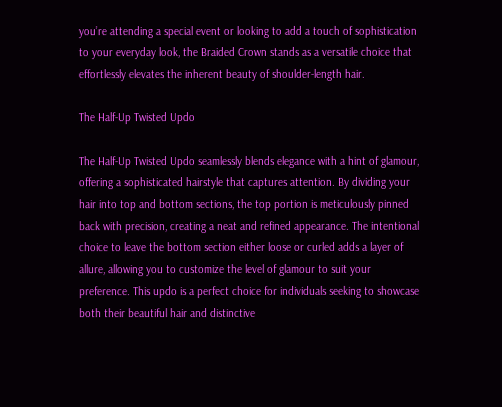you’re attending a special event or looking to add a touch of sophistication to your everyday look, the Braided Crown stands as a versatile choice that effortlessly elevates the inherent beauty of shoulder-length hair.

The Half-Up Twisted Updo

The Half-Up Twisted Updo seamlessly blends elegance with a hint of glamour, offering a sophisticated hairstyle that captures attention. By dividing your hair into top and bottom sections, the top portion is meticulously pinned back with precision, creating a neat and refined appearance. The intentional choice to leave the bottom section either loose or curled adds a layer of allure, allowing you to customize the level of glamour to suit your preference. This updo is a perfect choice for individuals seeking to showcase both their beautiful hair and distinctive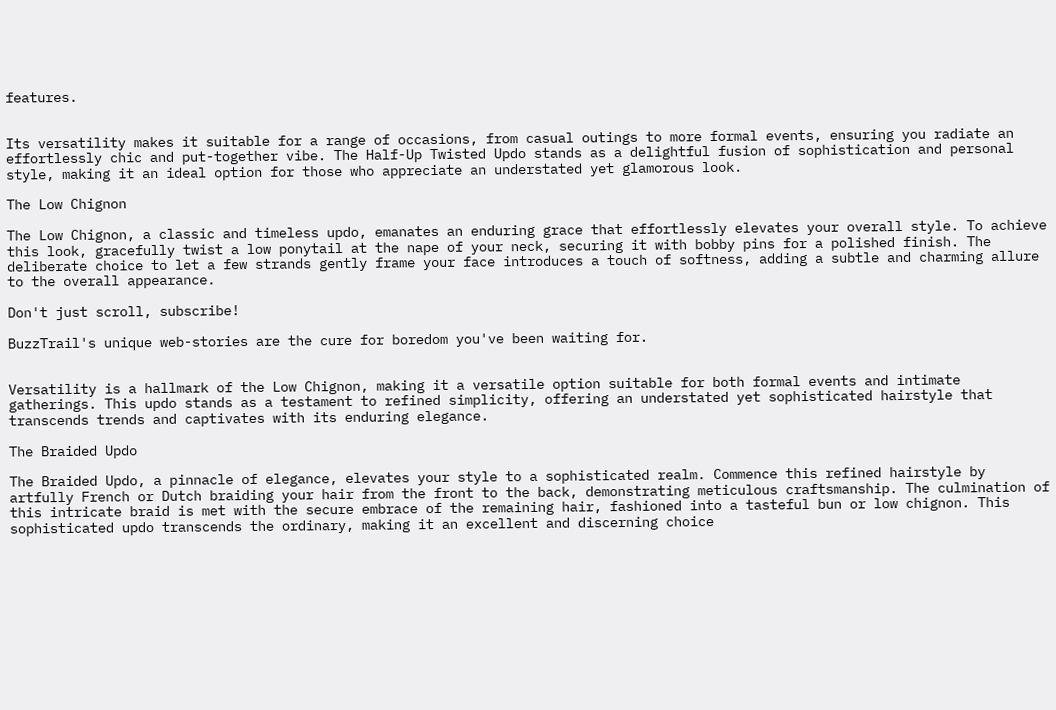features.


Its versatility makes it suitable for a range of occasions, from casual outings to more formal events, ensuring you radiate an effortlessly chic and put-together vibe. The Half-Up Twisted Updo stands as a delightful fusion of sophistication and personal style, making it an ideal option for those who appreciate an understated yet glamorous look.

The Low Chignon

The Low Chignon, a classic and timeless updo, emanates an enduring grace that effortlessly elevates your overall style. To achieve this look, gracefully twist a low ponytail at the nape of your neck, securing it with bobby pins for a polished finish. The deliberate choice to let a few strands gently frame your face introduces a touch of softness, adding a subtle and charming allure to the overall appearance.

Don't just scroll, subscribe!

BuzzTrail's unique web-stories are the cure for boredom you've been waiting for.


Versatility is a hallmark of the Low Chignon, making it a versatile option suitable for both formal events and intimate gatherings. This updo stands as a testament to refined simplicity, offering an understated yet sophisticated hairstyle that transcends trends and captivates with its enduring elegance.

The Braided Updo

The Braided Updo, a pinnacle of elegance, elevates your style to a sophisticated realm. Commence this refined hairstyle by artfully French or Dutch braiding your hair from the front to the back, demonstrating meticulous craftsmanship. The culmination of this intricate braid is met with the secure embrace of the remaining hair, fashioned into a tasteful bun or low chignon. This sophisticated updo transcends the ordinary, making it an excellent and discerning choice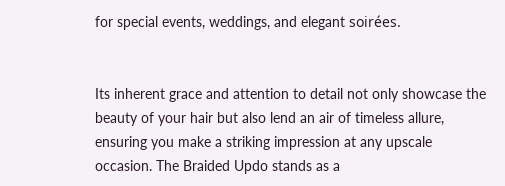for special events, weddings, and elegant soirées.


Its inherent grace and attention to detail not only showcase the beauty of your hair but also lend an air of timeless allure, ensuring you make a striking impression at any upscale occasion. The Braided Updo stands as a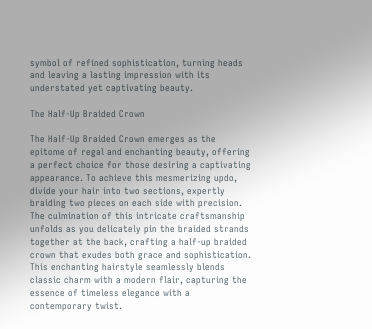symbol of refined sophistication, turning heads and leaving a lasting impression with its understated yet captivating beauty.

The Half-Up Braided Crown

The Half-Up Braided Crown emerges as the epitome of regal and enchanting beauty, offering a perfect choice for those desiring a captivating appearance. To achieve this mesmerizing updo, divide your hair into two sections, expertly braiding two pieces on each side with precision. The culmination of this intricate craftsmanship unfolds as you delicately pin the braided strands together at the back, crafting a half-up braided crown that exudes both grace and sophistication. This enchanting hairstyle seamlessly blends classic charm with a modern flair, capturing the essence of timeless elegance with a contemporary twist.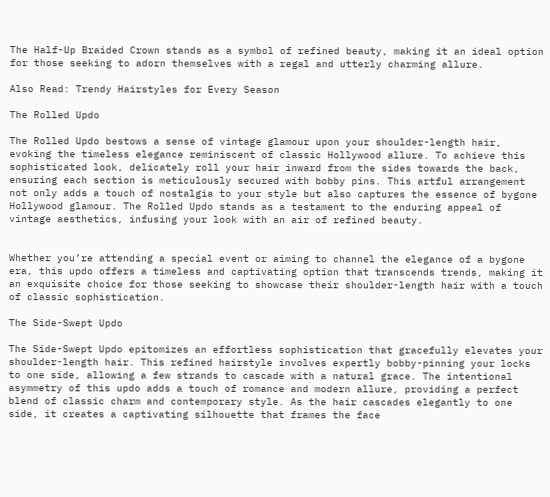The Half-Up Braided Crown stands as a symbol of refined beauty, making it an ideal option for those seeking to adorn themselves with a regal and utterly charming allure.

Also Read: Trendy Hairstyles for Every Season

The Rolled Updo

The Rolled Updo bestows a sense of vintage glamour upon your shoulder-length hair, evoking the timeless elegance reminiscent of classic Hollywood allure. To achieve this sophisticated look, delicately roll your hair inward from the sides towards the back, ensuring each section is meticulously secured with bobby pins. This artful arrangement not only adds a touch of nostalgia to your style but also captures the essence of bygone Hollywood glamour. The Rolled Updo stands as a testament to the enduring appeal of vintage aesthetics, infusing your look with an air of refined beauty.


Whether you’re attending a special event or aiming to channel the elegance of a bygone era, this updo offers a timeless and captivating option that transcends trends, making it an exquisite choice for those seeking to showcase their shoulder-length hair with a touch of classic sophistication.

The Side-Swept Updo

The Side-Swept Updo epitomizes an effortless sophistication that gracefully elevates your shoulder-length hair. This refined hairstyle involves expertly bobby-pinning your locks to one side, allowing a few strands to cascade with a natural grace. The intentional asymmetry of this updo adds a touch of romance and modern allure, providing a perfect blend of classic charm and contemporary style. As the hair cascades elegantly to one side, it creates a captivating silhouette that frames the face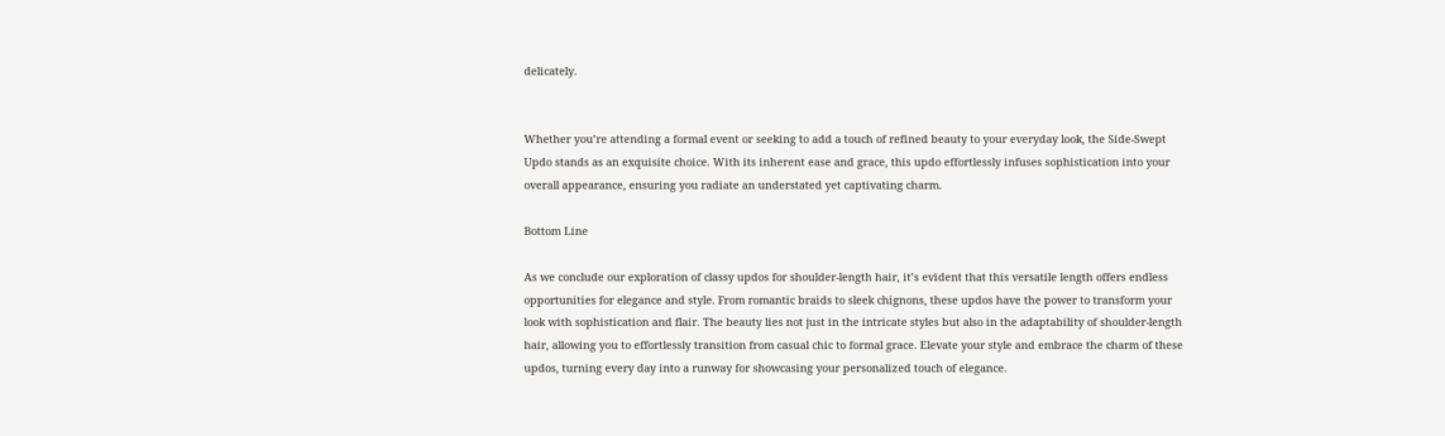delicately.


Whether you’re attending a formal event or seeking to add a touch of refined beauty to your everyday look, the Side-Swept Updo stands as an exquisite choice. With its inherent ease and grace, this updo effortlessly infuses sophistication into your overall appearance, ensuring you radiate an understated yet captivating charm.

Bottom Line

As we conclude our exploration of classy updos for shoulder-length hair, it’s evident that this versatile length offers endless opportunities for elegance and style. From romantic braids to sleek chignons, these updos have the power to transform your look with sophistication and flair. The beauty lies not just in the intricate styles but also in the adaptability of shoulder-length hair, allowing you to effortlessly transition from casual chic to formal grace. Elevate your style and embrace the charm of these updos, turning every day into a runway for showcasing your personalized touch of elegance.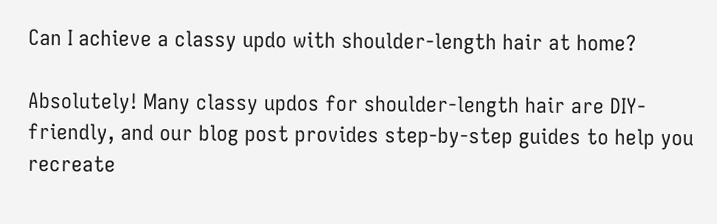Can I achieve a classy updo with shoulder-length hair at home?

Absolutely! Many classy updos for shoulder-length hair are DIY-friendly, and our blog post provides step-by-step guides to help you recreate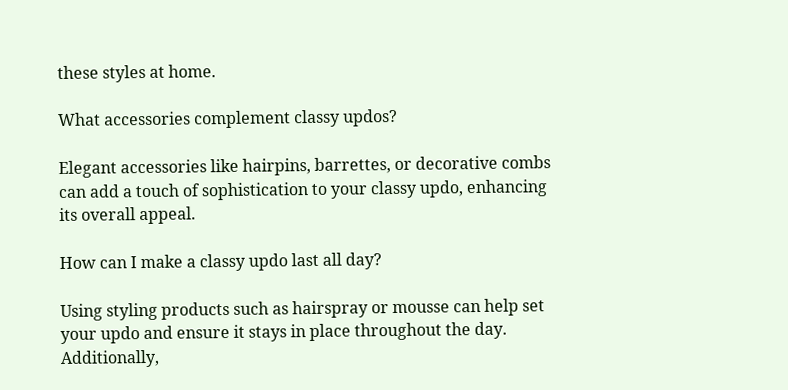these styles at home.

What accessories complement classy updos?

Elegant accessories like hairpins, barrettes, or decorative combs can add a touch of sophistication to your classy updo, enhancing its overall appeal.

How can I make a classy updo last all day?

Using styling products such as hairspray or mousse can help set your updo and ensure it stays in place throughout the day. Additionally,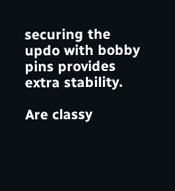securing the updo with bobby pins provides extra stability.

Are classy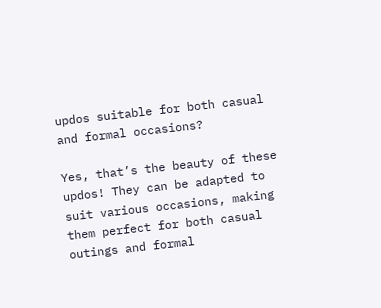updos suitable for both casual and formal occasions?

Yes, that’s the beauty of these updos! They can be adapted to suit various occasions, making them perfect for both casual outings and formal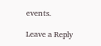events.

Leave a Reply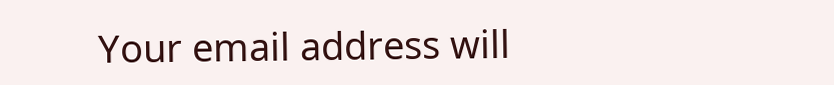Your email address will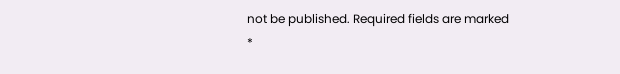not be published. Required fields are marked *